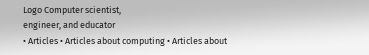Logo Computer scientist,
engineer, and educator
• Articles • Articles about computing • Articles about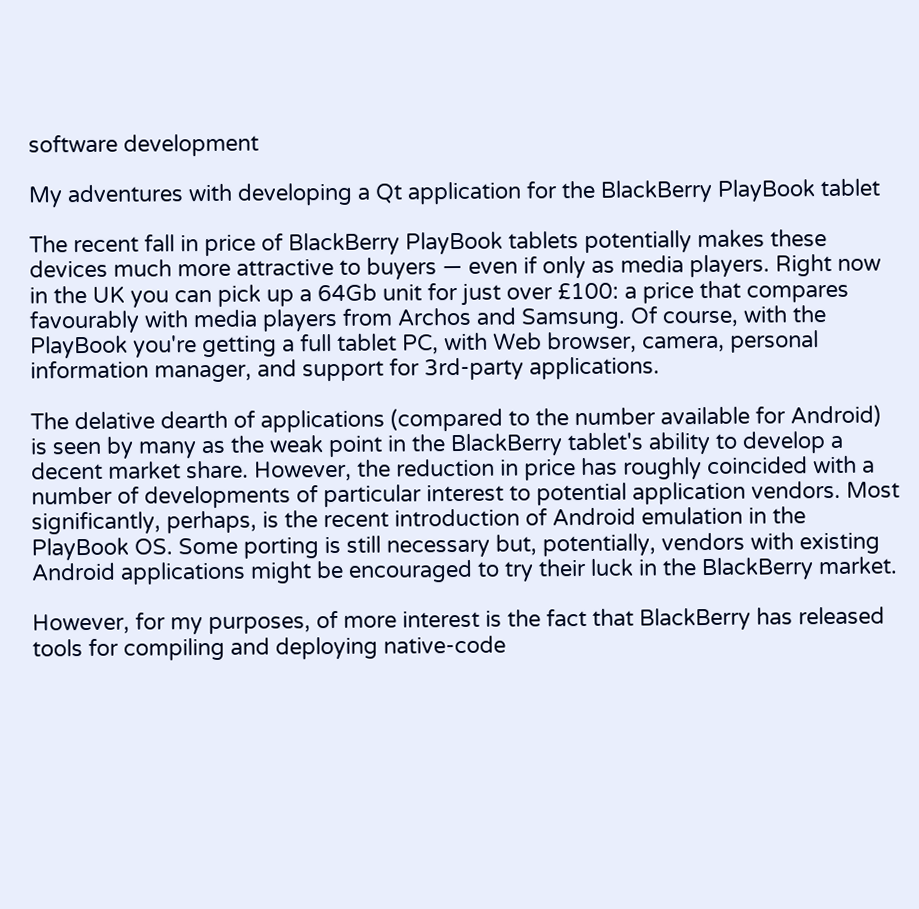software development

My adventures with developing a Qt application for the BlackBerry PlayBook tablet

The recent fall in price of BlackBerry PlayBook tablets potentially makes these devices much more attractive to buyers — even if only as media players. Right now in the UK you can pick up a 64Gb unit for just over £100: a price that compares favourably with media players from Archos and Samsung. Of course, with the PlayBook you're getting a full tablet PC, with Web browser, camera, personal information manager, and support for 3rd-party applications.

The delative dearth of applications (compared to the number available for Android) is seen by many as the weak point in the BlackBerry tablet's ability to develop a decent market share. However, the reduction in price has roughly coincided with a number of developments of particular interest to potential application vendors. Most significantly, perhaps, is the recent introduction of Android emulation in the PlayBook OS. Some porting is still necessary but, potentially, vendors with existing Android applications might be encouraged to try their luck in the BlackBerry market.

However, for my purposes, of more interest is the fact that BlackBerry has released tools for compiling and deploying native-code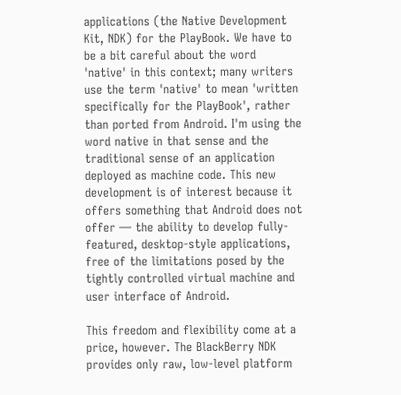applications (the Native Development Kit, NDK) for the PlayBook. We have to be a bit careful about the word 'native' in this context; many writers use the term 'native' to mean 'written specifically for the PlayBook', rather than ported from Android. I'm using the word native in that sense and the traditional sense of an application deployed as machine code. This new development is of interest because it offers something that Android does not offer — the ability to develop fully-featured, desktop-style applications, free of the limitations posed by the tightly controlled virtual machine and user interface of Android.

This freedom and flexibility come at a price, however. The BlackBerry NDK provides only raw, low-level platform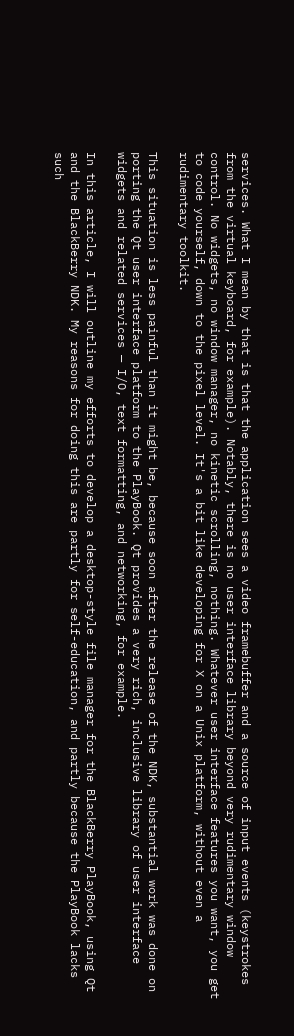services. What I mean by that is that the application sees a video framebuffer and a source of input events (keystrokes from the virtual keyboard, for example). Notably, there is no user interface library beyond very rudimentary window control. No widgets, no window manager, no kinetic scrolling, nothing. Whatever user interface features you want, you get to code yourself, down to the pixel level. It's a bit like developing for X on a Unix platform, without even a rudimentary toolkit.

This situation is less painful than it might be, because soon after the release of the NDK, substantial work was done on porting the Qt user interface platform to the PlayBook. Qt provides a very rich, inclusive library of user interface widgets and related services — I/O, text formatting, and networking, for example.

In this article, I will outline my efforts to develop a desktop-style file manager for the BlackBerry PlayBook, using Qt and the BlackBerry NDK. My reasons for doing this are partly for self-education, and partly because the PlayBook lacks such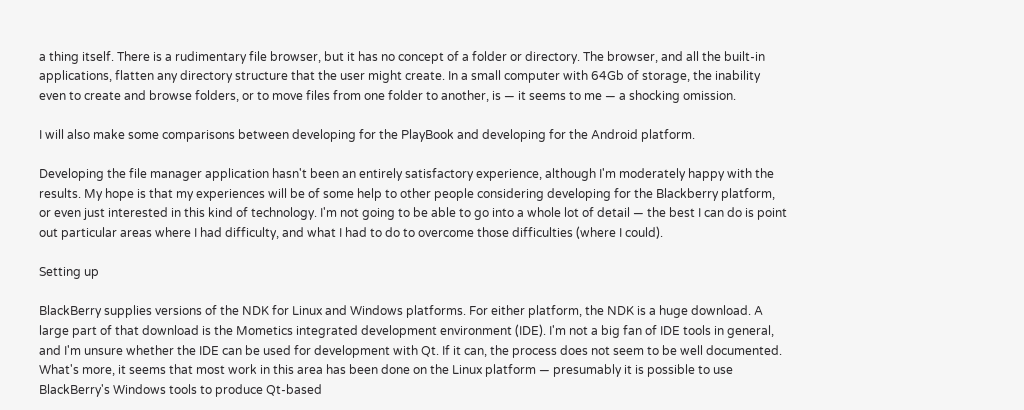a thing itself. There is a rudimentary file browser, but it has no concept of a folder or directory. The browser, and all the built-in applications, flatten any directory structure that the user might create. In a small computer with 64Gb of storage, the inability even to create and browse folders, or to move files from one folder to another, is — it seems to me — a shocking omission.

I will also make some comparisons between developing for the PlayBook and developing for the Android platform.

Developing the file manager application hasn't been an entirely satisfactory experience, although I'm moderately happy with the results. My hope is that my experiences will be of some help to other people considering developing for the Blackberry platform, or even just interested in this kind of technology. I'm not going to be able to go into a whole lot of detail — the best I can do is point out particular areas where I had difficulty, and what I had to do to overcome those difficulties (where I could).

Setting up

BlackBerry supplies versions of the NDK for Linux and Windows platforms. For either platform, the NDK is a huge download. A large part of that download is the Mometics integrated development environment (IDE). I'm not a big fan of IDE tools in general, and I'm unsure whether the IDE can be used for development with Qt. If it can, the process does not seem to be well documented. What's more, it seems that most work in this area has been done on the Linux platform — presumably it is possible to use BlackBerry's Windows tools to produce Qt-based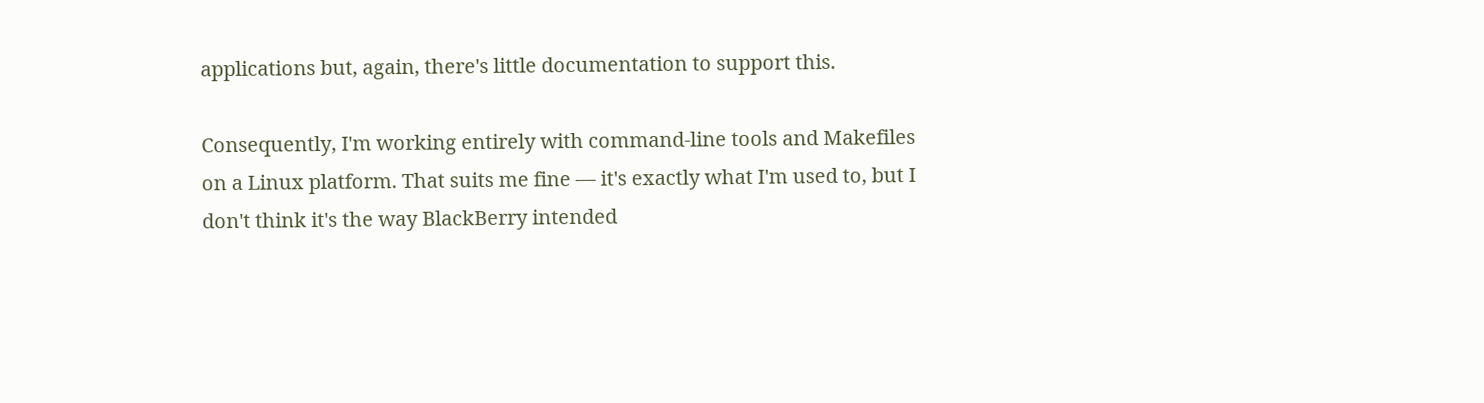applications but, again, there's little documentation to support this.

Consequently, I'm working entirely with command-line tools and Makefiles on a Linux platform. That suits me fine — it's exactly what I'm used to, but I don't think it's the way BlackBerry intended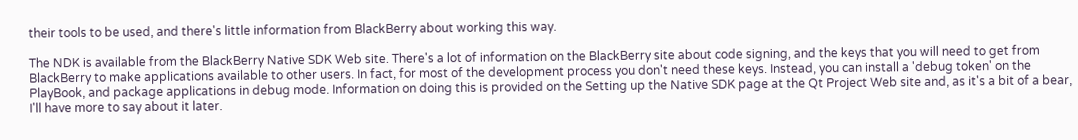their tools to be used, and there's little information from BlackBerry about working this way.

The NDK is available from the BlackBerry Native SDK Web site. There's a lot of information on the BlackBerry site about code signing, and the keys that you will need to get from BlackBerry to make applications available to other users. In fact, for most of the development process you don't need these keys. Instead, you can install a 'debug token' on the PlayBook, and package applications in debug mode. Information on doing this is provided on the Setting up the Native SDK page at the Qt Project Web site and, as it's a bit of a bear, I'll have more to say about it later.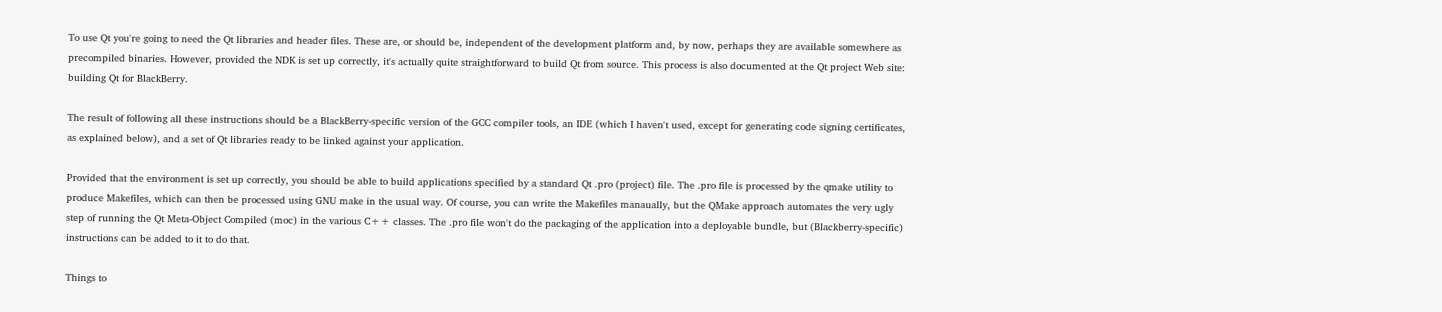To use Qt you're going to need the Qt libraries and header files. These are, or should be, independent of the development platform and, by now, perhaps they are available somewhere as precompiled binaries. However, provided the NDK is set up correctly, it's actually quite straightforward to build Qt from source. This process is also documented at the Qt project Web site: building Qt for BlackBerry.

The result of following all these instructions should be a BlackBerry-specific version of the GCC compiler tools, an IDE (which I haven't used, except for generating code signing certificates, as explained below), and a set of Qt libraries ready to be linked against your application.

Provided that the environment is set up correctly, you should be able to build applications specified by a standard Qt .pro (project) file. The .pro file is processed by the qmake utility to produce Makefiles, which can then be processed using GNU make in the usual way. Of course, you can write the Makefiles manaually, but the QMake approach automates the very ugly step of running the Qt Meta-Object Compiled (moc) in the various C++ classes. The .pro file won't do the packaging of the application into a deployable bundle, but (Blackberry-specific) instructions can be added to it to do that.

Things to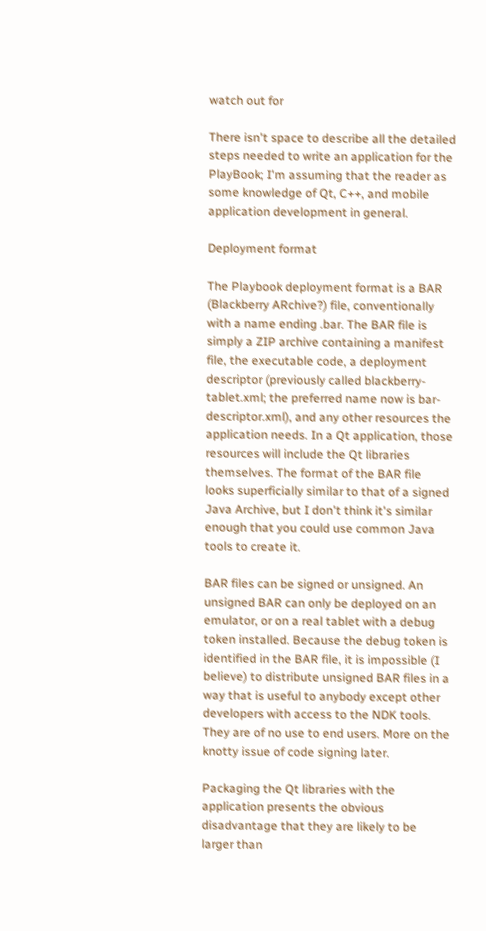watch out for

There isn't space to describe all the detailed steps needed to write an application for the PlayBook; I'm assuming that the reader as some knowledge of Qt, C++, and mobile application development in general.

Deployment format

The Playbook deployment format is a BAR (Blackberry ARchive?) file, conventionally with a name ending .bar. The BAR file is simply a ZIP archive containing a manifest file, the executable code, a deployment descriptor (previously called blackberry-tablet.xml; the preferred name now is bar-descriptor.xml), and any other resources the application needs. In a Qt application, those resources will include the Qt libraries themselves. The format of the BAR file looks superficially similar to that of a signed Java Archive, but I don't think it's similar enough that you could use common Java tools to create it.

BAR files can be signed or unsigned. An unsigned BAR can only be deployed on an emulator, or on a real tablet with a debug token installed. Because the debug token is identified in the BAR file, it is impossible (I believe) to distribute unsigned BAR files in a way that is useful to anybody except other developers with access to the NDK tools. They are of no use to end users. More on the knotty issue of code signing later.

Packaging the Qt libraries with the application presents the obvious disadvantage that they are likely to be larger than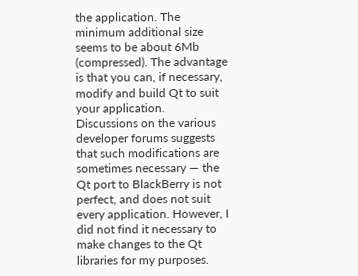the application. The minimum additional size seems to be about 6Mb (compressed). The advantage is that you can, if necessary, modify and build Qt to suit your application. Discussions on the various developer forums suggests that such modifications are sometimes necessary — the Qt port to BlackBerry is not perfect, and does not suit every application. However, I did not find it necessary to make changes to the Qt libraries for my purposes.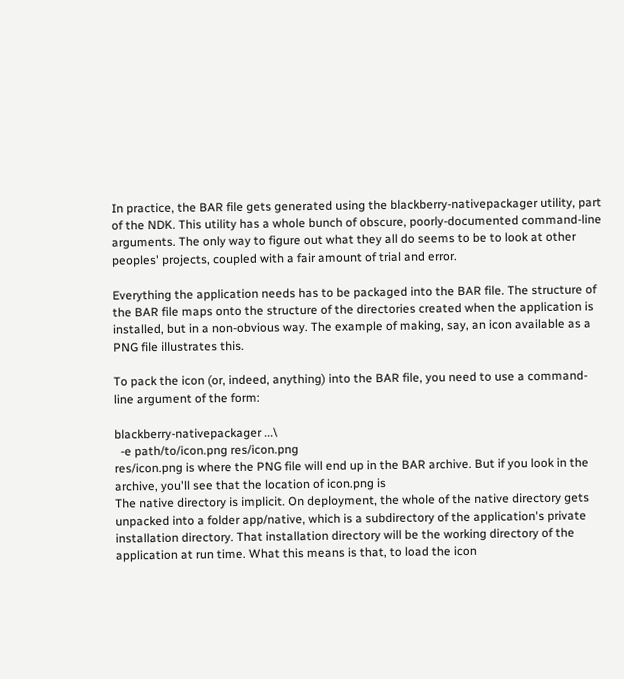In practice, the BAR file gets generated using the blackberry-nativepackager utility, part of the NDK. This utility has a whole bunch of obscure, poorly-documented command-line arguments. The only way to figure out what they all do seems to be to look at other peoples' projects, coupled with a fair amount of trial and error.

Everything the application needs has to be packaged into the BAR file. The structure of the BAR file maps onto the structure of the directories created when the application is installed, but in a non-obvious way. The example of making, say, an icon available as a PNG file illustrates this.

To pack the icon (or, indeed, anything) into the BAR file, you need to use a command-line argument of the form:

blackberry-nativepackager ...\
  -e path/to/icon.png res/icon.png
res/icon.png is where the PNG file will end up in the BAR archive. But if you look in the archive, you'll see that the location of icon.png is
The native directory is implicit. On deployment, the whole of the native directory gets unpacked into a folder app/native, which is a subdirectory of the application's private installation directory. That installation directory will be the working directory of the application at run time. What this means is that, to load the icon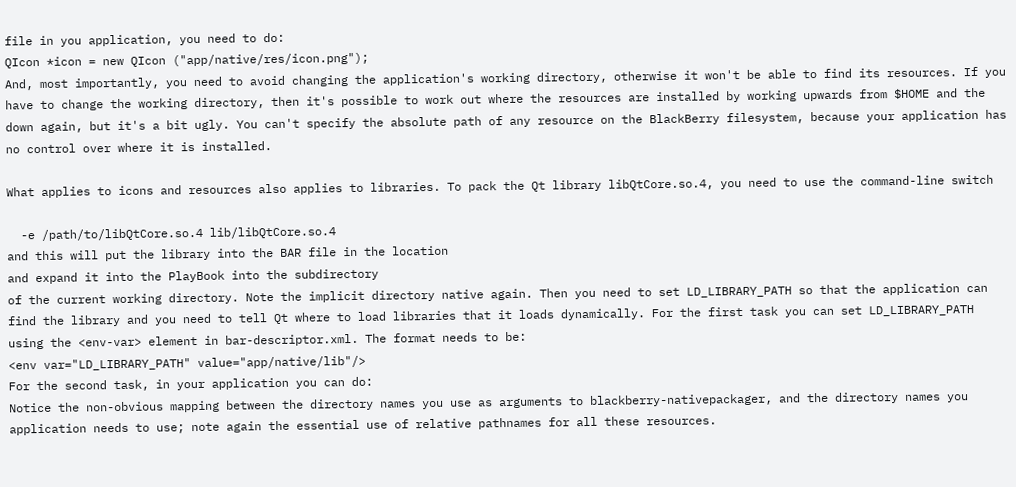file in you application, you need to do:
QIcon *icon = new QIcon ("app/native/res/icon.png");
And, most importantly, you need to avoid changing the application's working directory, otherwise it won't be able to find its resources. If you have to change the working directory, then it's possible to work out where the resources are installed by working upwards from $HOME and the down again, but it's a bit ugly. You can't specify the absolute path of any resource on the BlackBerry filesystem, because your application has no control over where it is installed.

What applies to icons and resources also applies to libraries. To pack the Qt library libQtCore.so.4, you need to use the command-line switch

  -e /path/to/libQtCore.so.4 lib/libQtCore.so.4
and this will put the library into the BAR file in the location
and expand it into the PlayBook into the subdirectory
of the current working directory. Note the implicit directory native again. Then you need to set LD_LIBRARY_PATH so that the application can find the library and you need to tell Qt where to load libraries that it loads dynamically. For the first task you can set LD_LIBRARY_PATH using the <env-var> element in bar-descriptor.xml. The format needs to be:
<env var="LD_LIBRARY_PATH" value="app/native/lib"/>
For the second task, in your application you can do:
Notice the non-obvious mapping between the directory names you use as arguments to blackberry-nativepackager, and the directory names you application needs to use; note again the essential use of relative pathnames for all these resources.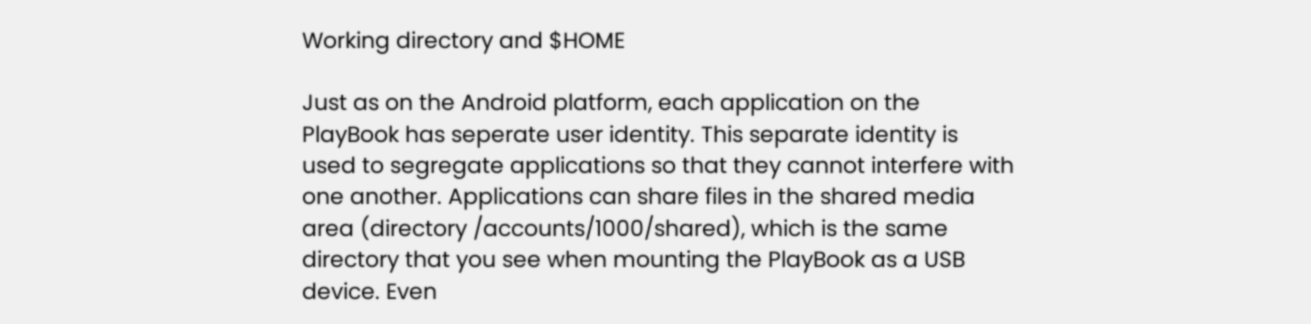Working directory and $HOME

Just as on the Android platform, each application on the PlayBook has seperate user identity. This separate identity is used to segregate applications so that they cannot interfere with one another. Applications can share files in the shared media area (directory /accounts/1000/shared), which is the same directory that you see when mounting the PlayBook as a USB device. Even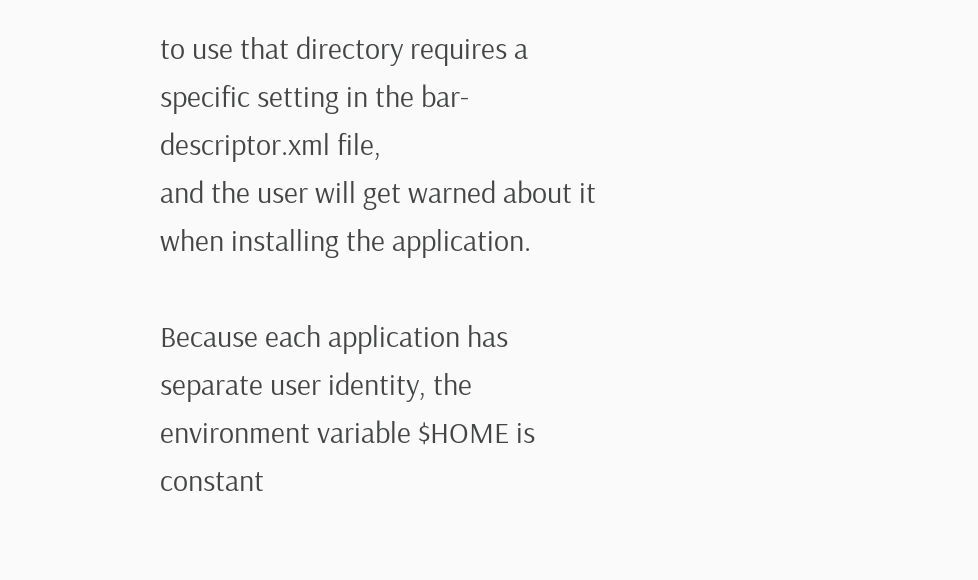to use that directory requires a specific setting in the bar-descriptor.xml file,
and the user will get warned about it when installing the application.

Because each application has separate user identity, the environment variable $HOME is constant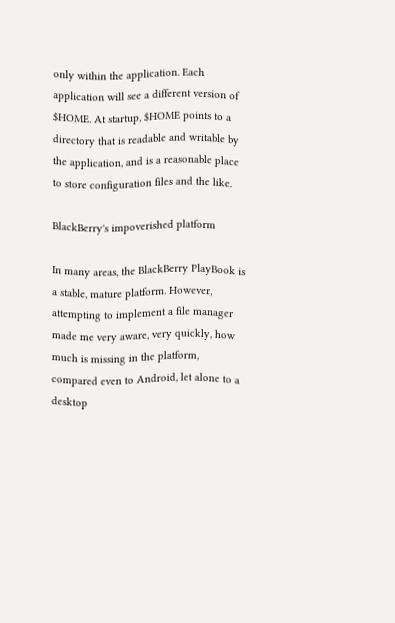only within the application. Each application will see a different version of $HOME. At startup, $HOME points to a directory that is readable and writable by the application, and is a reasonable place to store configuration files and the like.

BlackBerry's impoverished platform

In many areas, the BlackBerry PlayBook is a stable, mature platform. However, attempting to implement a file manager made me very aware, very quickly, how much is missing in the platform, compared even to Android, let alone to a desktop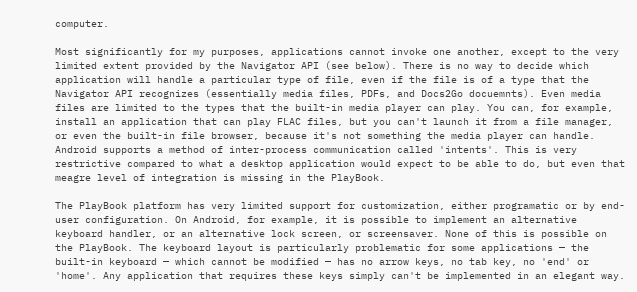computer.

Most significantly for my purposes, applications cannot invoke one another, except to the very limited extent provided by the Navigator API (see below). There is no way to decide which application will handle a particular type of file, even if the file is of a type that the Navigator API recognizes (essentially media files, PDFs, and Docs2Go docuemnts). Even media files are limited to the types that the built-in media player can play. You can, for example, install an application that can play FLAC files, but you can't launch it from a file manager, or even the built-in file browser, because it's not something the media player can handle. Android supports a method of inter-process communication called 'intents'. This is very restrictive compared to what a desktop application would expect to be able to do, but even that meagre level of integration is missing in the PlayBook.

The PlayBook platform has very limited support for customization, either programatic or by end-user configuration. On Android, for example, it is possible to implement an alternative keyboard handler, or an alternative lock screen, or screensaver. None of this is possible on the PlayBook. The keyboard layout is particularly problematic for some applications — the built-in keyboard — which cannot be modified — has no arrow keys, no tab key, no 'end' or 'home'. Any application that requires these keys simply can't be implemented in an elegant way.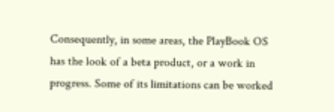Consequently, in some areas, the PlayBook OS has the look of a beta product, or a work in progress. Some of its limitations can be worked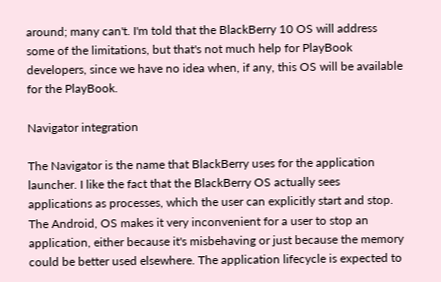around; many can't. I'm told that the BlackBerry 10 OS will address some of the limitations, but that's not much help for PlayBook developers, since we have no idea when, if any, this OS will be available for the PlayBook.

Navigator integration

The Navigator is the name that BlackBerry uses for the application launcher. I like the fact that the BlackBerry OS actually sees applications as processes, which the user can explicitly start and stop. The Android, OS makes it very inconvenient for a user to stop an application, either because it's misbehaving or just because the memory could be better used elsewhere. The application lifecycle is expected to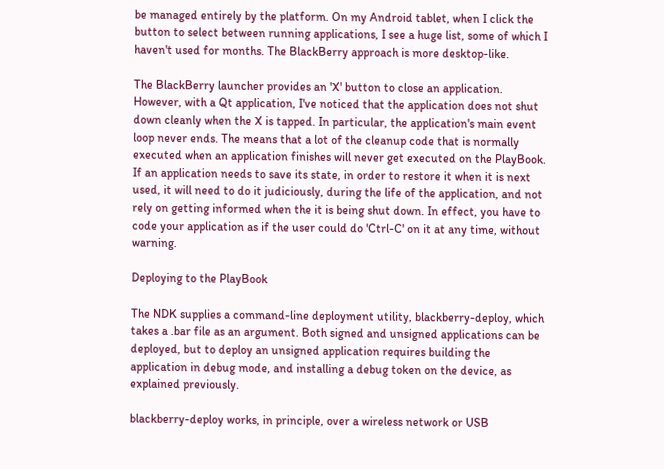be managed entirely by the platform. On my Android tablet, when I click the button to select between running applications, I see a huge list, some of which I haven't used for months. The BlackBerry approach is more desktop-like.

The BlackBerry launcher provides an 'X' button to close an application. However, with a Qt application, I've noticed that the application does not shut down cleanly when the X is tapped. In particular, the application's main event loop never ends. The means that a lot of the cleanup code that is normally executed when an application finishes will never get executed on the PlayBook. If an application needs to save its state, in order to restore it when it is next used, it will need to do it judiciously, during the life of the application, and not rely on getting informed when the it is being shut down. In effect, you have to code your application as if the user could do 'Ctrl-C' on it at any time, without warning.

Deploying to the PlayBook

The NDK supplies a command-line deployment utility, blackberry-deploy, which takes a .bar file as an argument. Both signed and unsigned applications can be deployed, but to deploy an unsigned application requires building the application in debug mode, and installing a debug token on the device, as explained previously.

blackberry-deploy works, in principle, over a wireless network or USB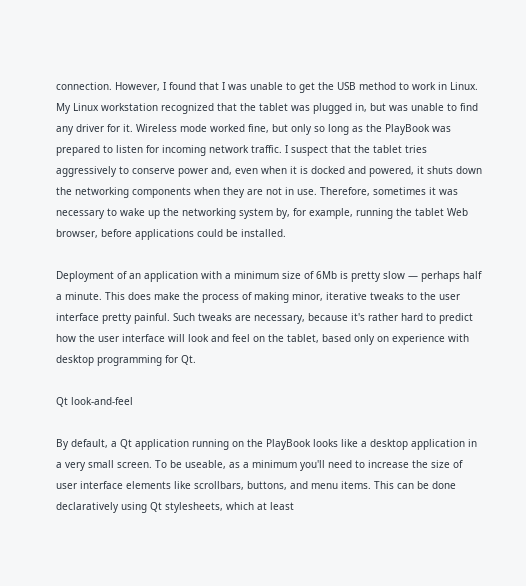connection. However, I found that I was unable to get the USB method to work in Linux. My Linux workstation recognized that the tablet was plugged in, but was unable to find any driver for it. Wireless mode worked fine, but only so long as the PlayBook was prepared to listen for incoming network traffic. I suspect that the tablet tries aggressively to conserve power and, even when it is docked and powered, it shuts down the networking components when they are not in use. Therefore, sometimes it was necessary to wake up the networking system by, for example, running the tablet Web browser, before applications could be installed.

Deployment of an application with a minimum size of 6Mb is pretty slow — perhaps half a minute. This does make the process of making minor, iterative tweaks to the user interface pretty painful. Such tweaks are necessary, because it's rather hard to predict how the user interface will look and feel on the tablet, based only on experience with desktop programming for Qt.

Qt look-and-feel

By default, a Qt application running on the PlayBook looks like a desktop application in a very small screen. To be useable, as a minimum you'll need to increase the size of user interface elements like scrollbars, buttons, and menu items. This can be done declaratively using Qt stylesheets, which at least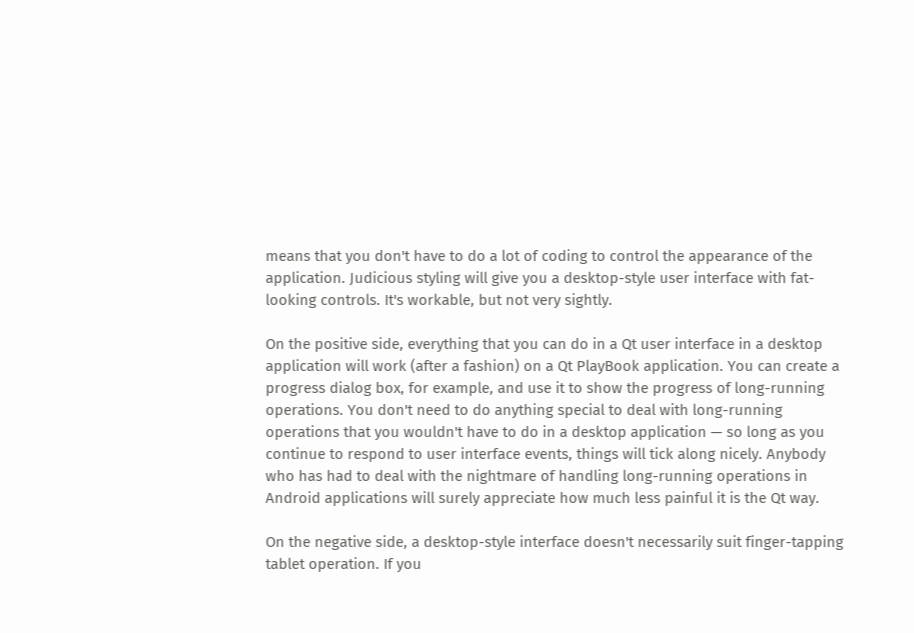means that you don't have to do a lot of coding to control the appearance of the application. Judicious styling will give you a desktop-style user interface with fat-looking controls. It's workable, but not very sightly.

On the positive side, everything that you can do in a Qt user interface in a desktop application will work (after a fashion) on a Qt PlayBook application. You can create a progress dialog box, for example, and use it to show the progress of long-running operations. You don't need to do anything special to deal with long-running operations that you wouldn't have to do in a desktop application — so long as you continue to respond to user interface events, things will tick along nicely. Anybody who has had to deal with the nightmare of handling long-running operations in Android applications will surely appreciate how much less painful it is the Qt way.

On the negative side, a desktop-style interface doesn't necessarily suit finger-tapping tablet operation. If you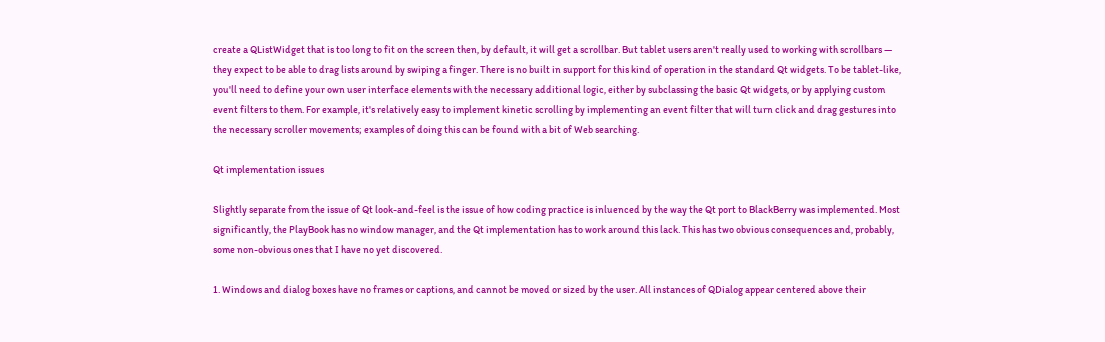create a QListWidget that is too long to fit on the screen then, by default, it will get a scrollbar. But tablet users aren't really used to working with scrollbars — they expect to be able to drag lists around by swiping a finger. There is no built in support for this kind of operation in the standard Qt widgets. To be tablet-like, you'll need to define your own user interface elements with the necessary additional logic, either by subclassing the basic Qt widgets, or by applying custom event filters to them. For example, it's relatively easy to implement kinetic scrolling by implementing an event filter that will turn click and drag gestures into the necessary scroller movements; examples of doing this can be found with a bit of Web searching.

Qt implementation issues

Slightly separate from the issue of Qt look-and-feel is the issue of how coding practice is inluenced by the way the Qt port to BlackBerry was implemented. Most significantly, the PlayBook has no window manager, and the Qt implementation has to work around this lack. This has two obvious consequences and, probably, some non-obvious ones that I have no yet discovered.

1. Windows and dialog boxes have no frames or captions, and cannot be moved or sized by the user. All instances of QDialog appear centered above their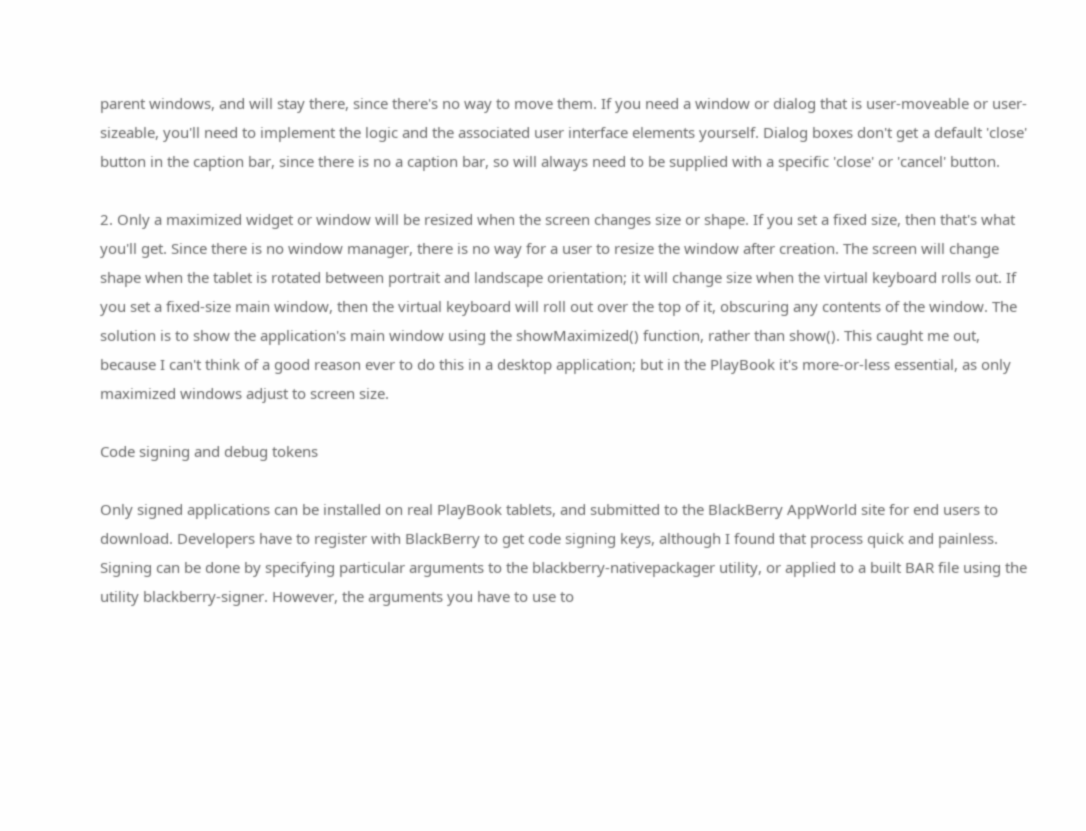parent windows, and will stay there, since there's no way to move them. If you need a window or dialog that is user-moveable or user-sizeable, you'll need to implement the logic and the associated user interface elements yourself. Dialog boxes don't get a default 'close' button in the caption bar, since there is no a caption bar, so will always need to be supplied with a specific 'close' or 'cancel' button.

2. Only a maximized widget or window will be resized when the screen changes size or shape. If you set a fixed size, then that's what you'll get. Since there is no window manager, there is no way for a user to resize the window after creation. The screen will change shape when the tablet is rotated between portrait and landscape orientation; it will change size when the virtual keyboard rolls out. If you set a fixed-size main window, then the virtual keyboard will roll out over the top of it, obscuring any contents of the window. The solution is to show the application's main window using the showMaximized() function, rather than show(). This caught me out, because I can't think of a good reason ever to do this in a desktop application; but in the PlayBook it's more-or-less essential, as only maximized windows adjust to screen size.

Code signing and debug tokens

Only signed applications can be installed on real PlayBook tablets, and submitted to the BlackBerry AppWorld site for end users to download. Developers have to register with BlackBerry to get code signing keys, although I found that process quick and painless. Signing can be done by specifying particular arguments to the blackberry-nativepackager utility, or applied to a built BAR file using the utility blackberry-signer. However, the arguments you have to use to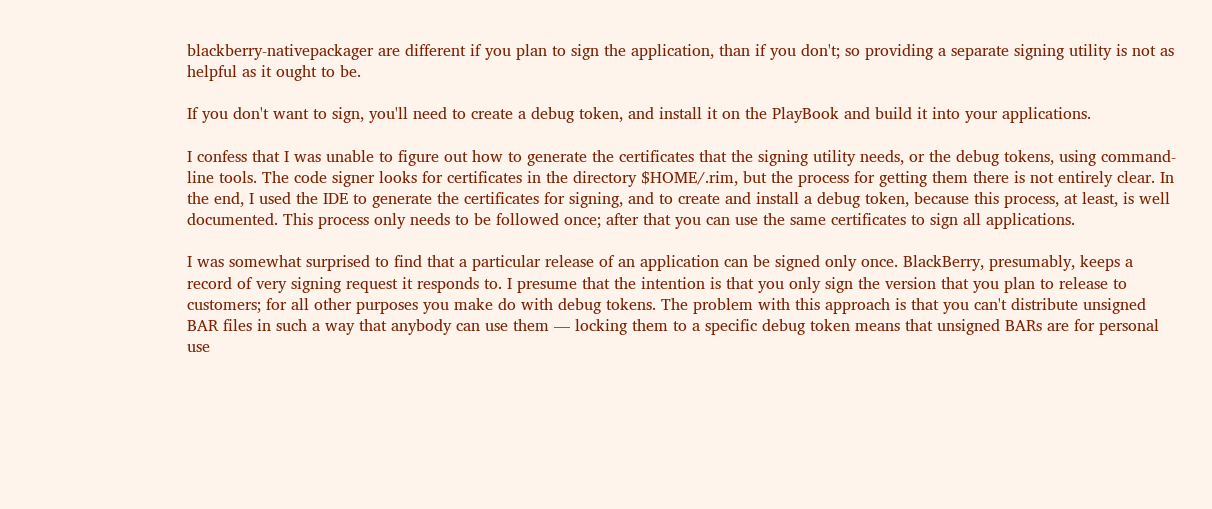blackberry-nativepackager are different if you plan to sign the application, than if you don't; so providing a separate signing utility is not as helpful as it ought to be.

If you don't want to sign, you'll need to create a debug token, and install it on the PlayBook and build it into your applications.

I confess that I was unable to figure out how to generate the certificates that the signing utility needs, or the debug tokens, using command-line tools. The code signer looks for certificates in the directory $HOME/.rim, but the process for getting them there is not entirely clear. In the end, I used the IDE to generate the certificates for signing, and to create and install a debug token, because this process, at least, is well documented. This process only needs to be followed once; after that you can use the same certificates to sign all applications.

I was somewhat surprised to find that a particular release of an application can be signed only once. BlackBerry, presumably, keeps a record of very signing request it responds to. I presume that the intention is that you only sign the version that you plan to release to customers; for all other purposes you make do with debug tokens. The problem with this approach is that you can't distribute unsigned BAR files in such a way that anybody can use them — locking them to a specific debug token means that unsigned BARs are for personal use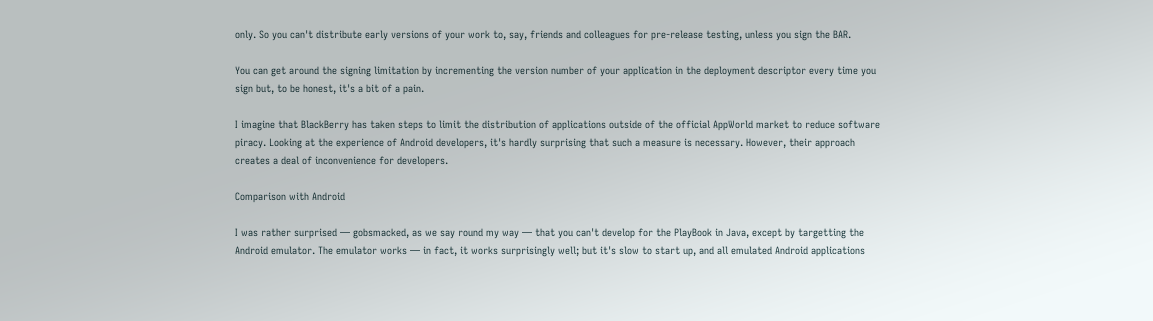only. So you can't distribute early versions of your work to, say, friends and colleagues for pre-release testing, unless you sign the BAR.

You can get around the signing limitation by incrementing the version number of your application in the deployment descriptor every time you sign but, to be honest, it's a bit of a pain.

I imagine that BlackBerry has taken steps to limit the distribution of applications outside of the official AppWorld market to reduce software piracy. Looking at the experience of Android developers, it's hardly surprising that such a measure is necessary. However, their approach creates a deal of inconvenience for developers.

Comparison with Android

I was rather surprised — gobsmacked, as we say round my way — that you can't develop for the PlayBook in Java, except by targetting the Android emulator. The emulator works — in fact, it works surprisingly well; but it's slow to start up, and all emulated Android applications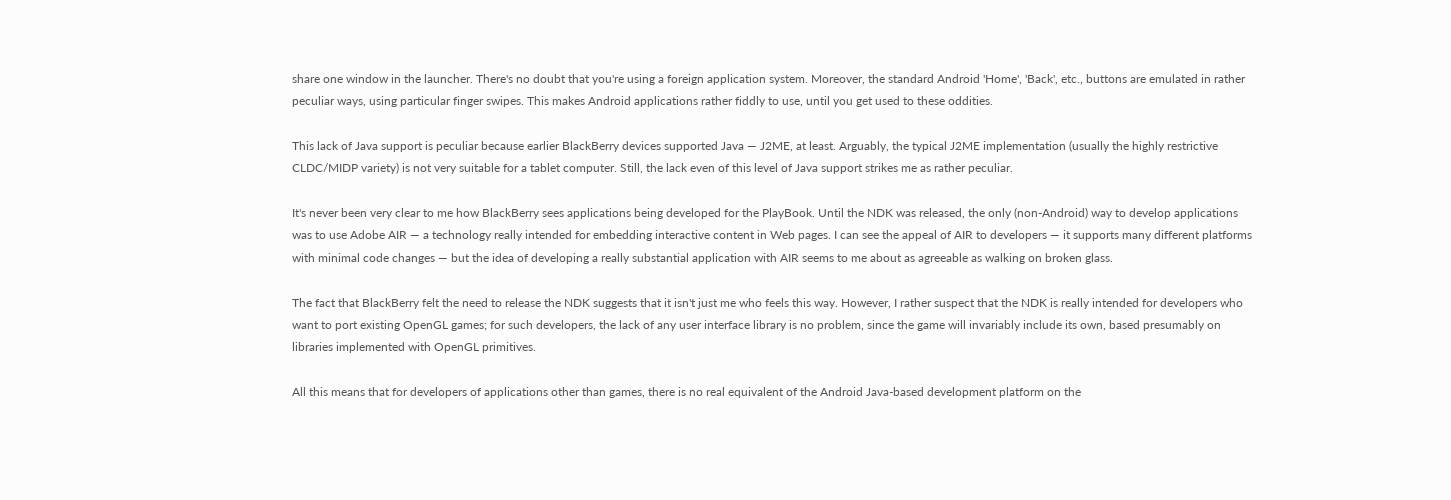share one window in the launcher. There's no doubt that you're using a foreign application system. Moreover, the standard Android 'Home', 'Back', etc., buttons are emulated in rather peculiar ways, using particular finger swipes. This makes Android applications rather fiddly to use, until you get used to these oddities.

This lack of Java support is peculiar because earlier BlackBerry devices supported Java — J2ME, at least. Arguably, the typical J2ME implementation (usually the highly restrictive CLDC/MIDP variety) is not very suitable for a tablet computer. Still, the lack even of this level of Java support strikes me as rather peculiar.

It's never been very clear to me how BlackBerry sees applications being developed for the PlayBook. Until the NDK was released, the only (non-Android) way to develop applications was to use Adobe AIR — a technology really intended for embedding interactive content in Web pages. I can see the appeal of AIR to developers — it supports many different platforms with minimal code changes — but the idea of developing a really substantial application with AIR seems to me about as agreeable as walking on broken glass.

The fact that BlackBerry felt the need to release the NDK suggests that it isn't just me who feels this way. However, I rather suspect that the NDK is really intended for developers who want to port existing OpenGL games; for such developers, the lack of any user interface library is no problem, since the game will invariably include its own, based presumably on libraries implemented with OpenGL primitives.

All this means that for developers of applications other than games, there is no real equivalent of the Android Java-based development platform on the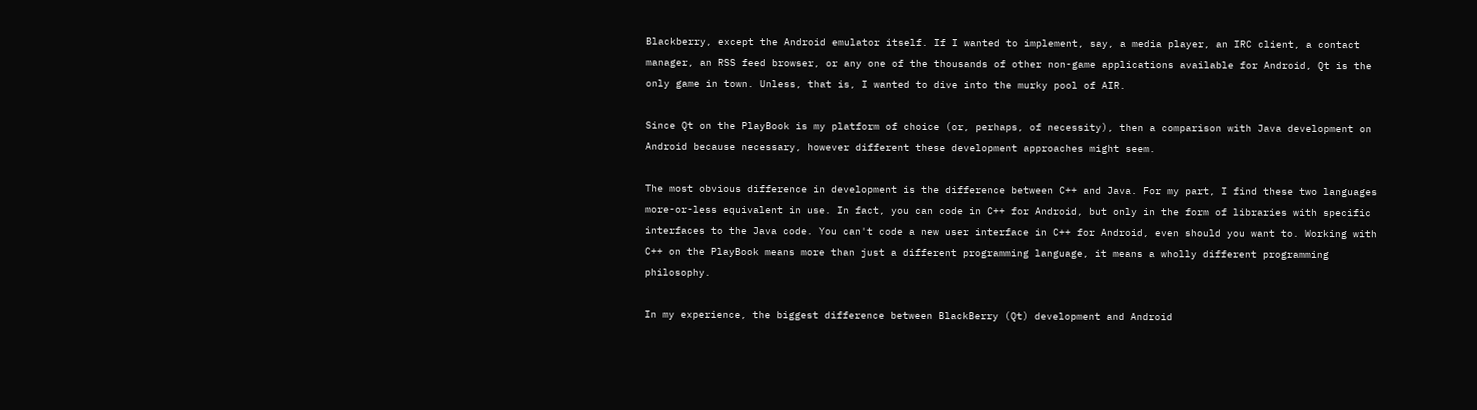Blackberry, except the Android emulator itself. If I wanted to implement, say, a media player, an IRC client, a contact manager, an RSS feed browser, or any one of the thousands of other non-game applications available for Android, Qt is the only game in town. Unless, that is, I wanted to dive into the murky pool of AIR.

Since Qt on the PlayBook is my platform of choice (or, perhaps, of necessity), then a comparison with Java development on Android because necessary, however different these development approaches might seem.

The most obvious difference in development is the difference between C++ and Java. For my part, I find these two languages more-or-less equivalent in use. In fact, you can code in C++ for Android, but only in the form of libraries with specific interfaces to the Java code. You can't code a new user interface in C++ for Android, even should you want to. Working with C++ on the PlayBook means more than just a different programming language, it means a wholly different programming philosophy.

In my experience, the biggest difference between BlackBerry (Qt) development and Android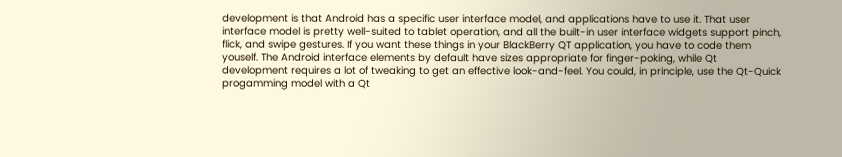development is that Android has a specific user interface model, and applications have to use it. That user interface model is pretty well-suited to tablet operation, and all the built-in user interface widgets support pinch, flick, and swipe gestures. If you want these things in your BlackBerry QT application, you have to code them youself. The Android interface elements by default have sizes appropriate for finger-poking, while Qt development requires a lot of tweaking to get an effective look-and-feel. You could, in principle, use the Qt-Quick progamming model with a Qt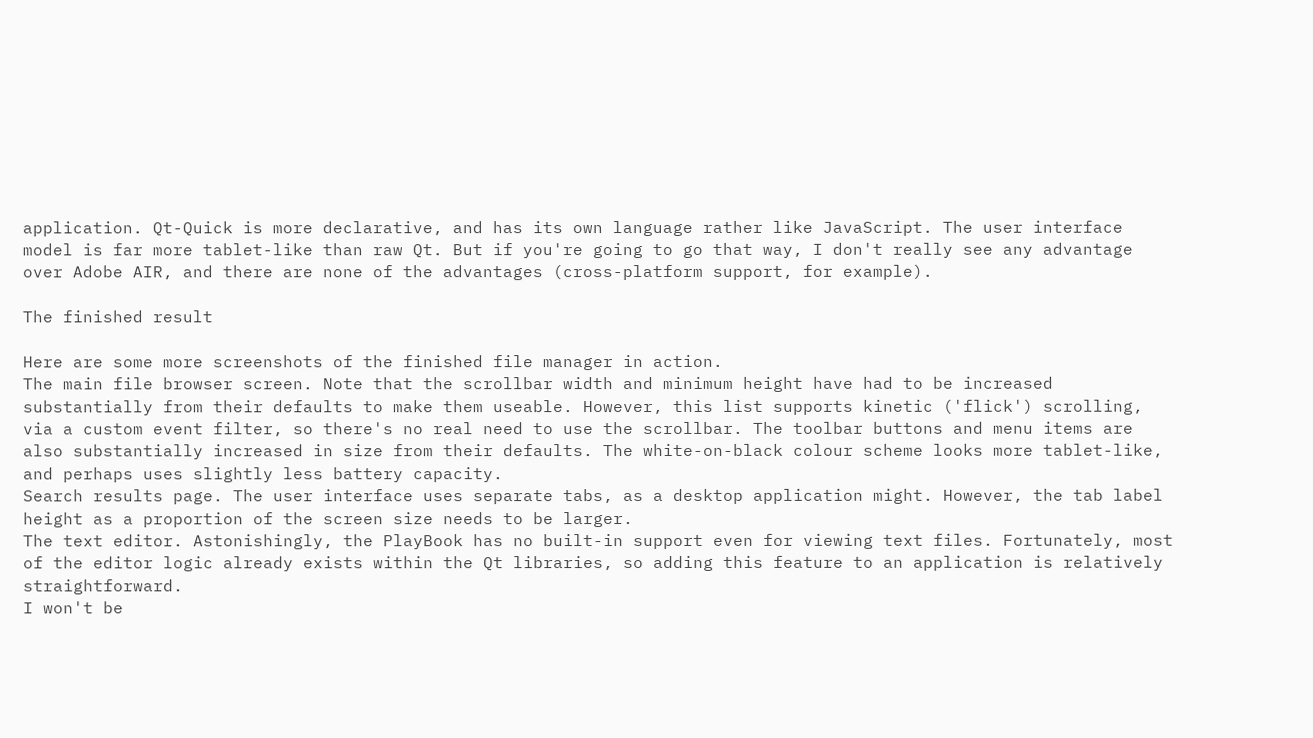application. Qt-Quick is more declarative, and has its own language rather like JavaScript. The user interface model is far more tablet-like than raw Qt. But if you're going to go that way, I don't really see any advantage over Adobe AIR, and there are none of the advantages (cross-platform support, for example).

The finished result

Here are some more screenshots of the finished file manager in action.
The main file browser screen. Note that the scrollbar width and minimum height have had to be increased substantially from their defaults to make them useable. However, this list supports kinetic ('flick') scrolling, via a custom event filter, so there's no real need to use the scrollbar. The toolbar buttons and menu items are also substantially increased in size from their defaults. The white-on-black colour scheme looks more tablet-like, and perhaps uses slightly less battery capacity.
Search results page. The user interface uses separate tabs, as a desktop application might. However, the tab label height as a proportion of the screen size needs to be larger.
The text editor. Astonishingly, the PlayBook has no built-in support even for viewing text files. Fortunately, most of the editor logic already exists within the Qt libraries, so adding this feature to an application is relatively straightforward.
I won't be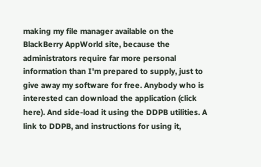making my file manager available on the BlackBerry AppWorld site, because the administrators require far more personal information than I'm prepared to supply, just to give away my software for free. Anybody who is interested can download the application (click here). And side-load it using the DDPB utilities. A link to DDPB, and instructions for using it,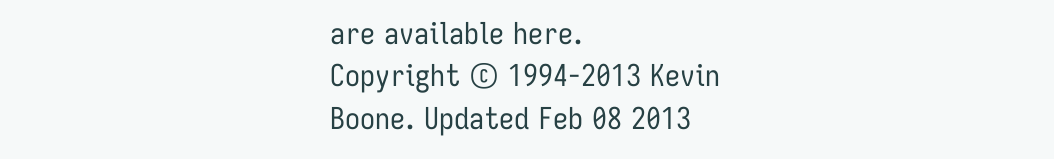are available here.
Copyright © 1994-2013 Kevin Boone. Updated Feb 08 2013